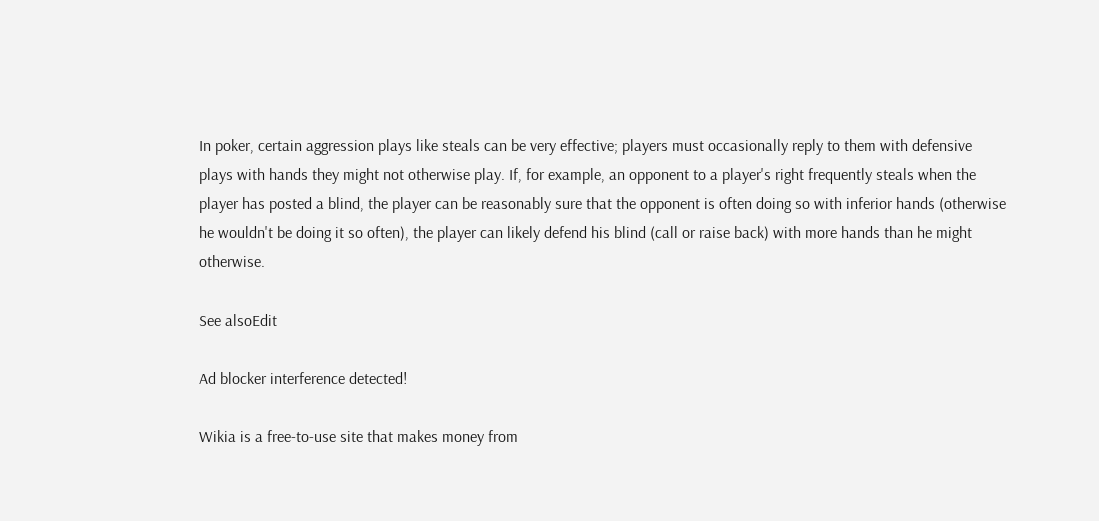In poker, certain aggression plays like steals can be very effective; players must occasionally reply to them with defensive plays with hands they might not otherwise play. If, for example, an opponent to a player's right frequently steals when the player has posted a blind, the player can be reasonably sure that the opponent is often doing so with inferior hands (otherwise he wouldn't be doing it so often), the player can likely defend his blind (call or raise back) with more hands than he might otherwise.

See alsoEdit

Ad blocker interference detected!

Wikia is a free-to-use site that makes money from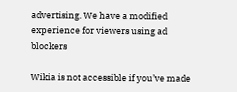advertising. We have a modified experience for viewers using ad blockers

Wikia is not accessible if you’ve made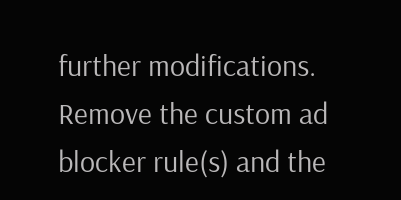further modifications. Remove the custom ad blocker rule(s) and the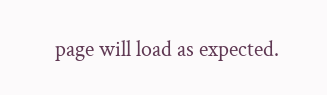page will load as expected.